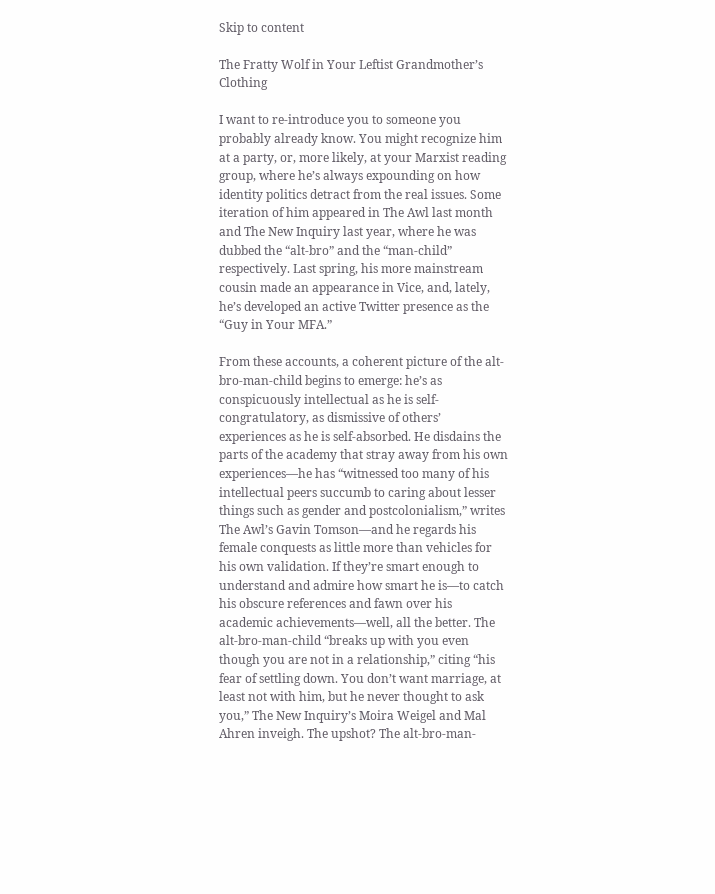Skip to content

The Fratty Wolf in Your Leftist Grandmother’s Clothing

I want to re-introduce you to someone you probably already know. You might recognize him at a party, or, more likely, at your Marxist reading group, where he’s always expounding on how identity politics detract from the real issues. Some iteration of him appeared in The Awl last month and The New Inquiry last year, where he was dubbed the “alt-bro” and the “man-child” respectively. Last spring, his more mainstream cousin made an appearance in Vice, and, lately, he’s developed an active Twitter presence as the “Guy in Your MFA.”

From these accounts, a coherent picture of the alt-bro-man-child begins to emerge: he’s as conspicuously intellectual as he is self-congratulatory, as dismissive of others’ experiences as he is self-absorbed. He disdains the parts of the academy that stray away from his own experiences—he has “witnessed too many of his intellectual peers succumb to caring about lesser things such as gender and postcolonialism,” writes The Awl’s Gavin Tomson—and he regards his female conquests as little more than vehicles for his own validation. If they’re smart enough to understand and admire how smart he is—to catch his obscure references and fawn over his academic achievements—well, all the better. The alt-bro-man-child “breaks up with you even though you are not in a relationship,” citing “his fear of settling down. You don’t want marriage, at least not with him, but he never thought to ask you,” The New Inquiry’s Moira Weigel and Mal Ahren inveigh. The upshot? The alt-bro-man-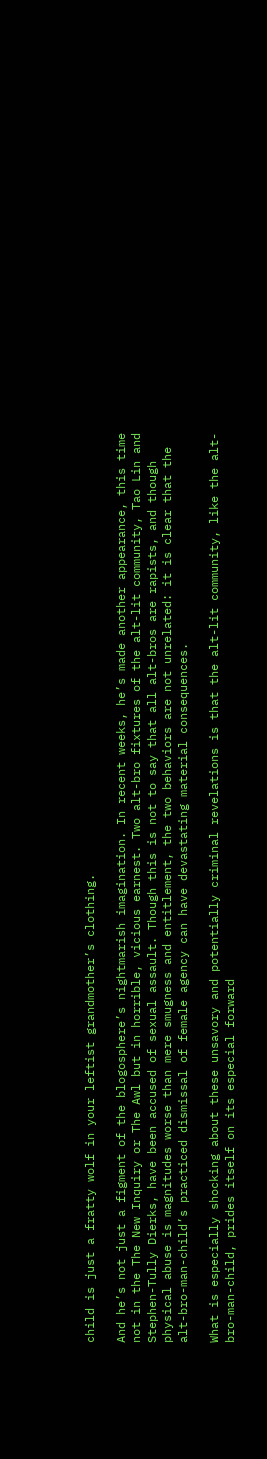child is just a fratty wolf in your leftist grandmother’s clothing.

And he’s not just a figment of the blogosphere’s nightmarish imagination. In recent weeks, he’s made another appearance, this time not in the The New Inquiry or The Awl but in horrible, vicious earnest. Two alt-bro fixtures of the alt-lit community, Tao Lin and Stephen-Tully Dierks, have been accused of sexual assault. Though this is not to say that all alt-bros are rapists, and though physical abuse is magnitudes worse than mere smugness and entitlement, the two behaviors are not unrelated: it is clear that the alt-bro-man-child’s practiced dismissal of female agency can have devastating material consequences.

What is especially shocking about these unsavory and potentially criminal revelations is that the alt-lit community, like the alt-bro-man-child, prides itself on its especial forward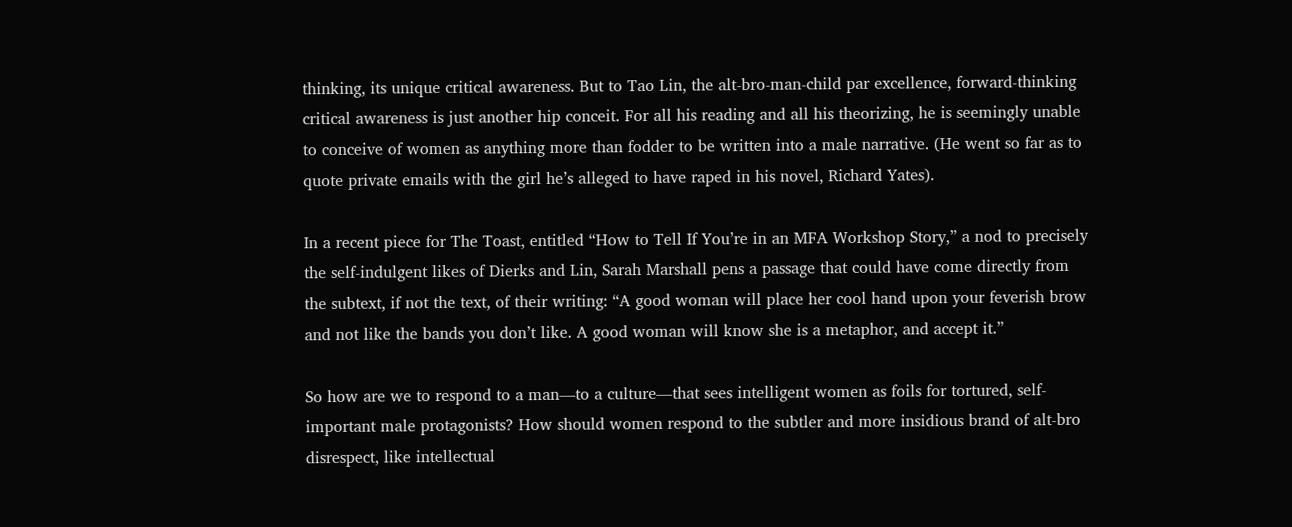thinking, its unique critical awareness. But to Tao Lin, the alt-bro-man-child par excellence, forward-thinking critical awareness is just another hip conceit. For all his reading and all his theorizing, he is seemingly unable to conceive of women as anything more than fodder to be written into a male narrative. (He went so far as to quote private emails with the girl he’s alleged to have raped in his novel, Richard Yates).

In a recent piece for The Toast, entitled “How to Tell If You’re in an MFA Workshop Story,” a nod to precisely the self-indulgent likes of Dierks and Lin, Sarah Marshall pens a passage that could have come directly from the subtext, if not the text, of their writing: “A good woman will place her cool hand upon your feverish brow and not like the bands you don’t like. A good woman will know she is a metaphor, and accept it.”

So how are we to respond to a man—to a culture—that sees intelligent women as foils for tortured, self-important male protagonists? How should women respond to the subtler and more insidious brand of alt-bro disrespect, like intellectual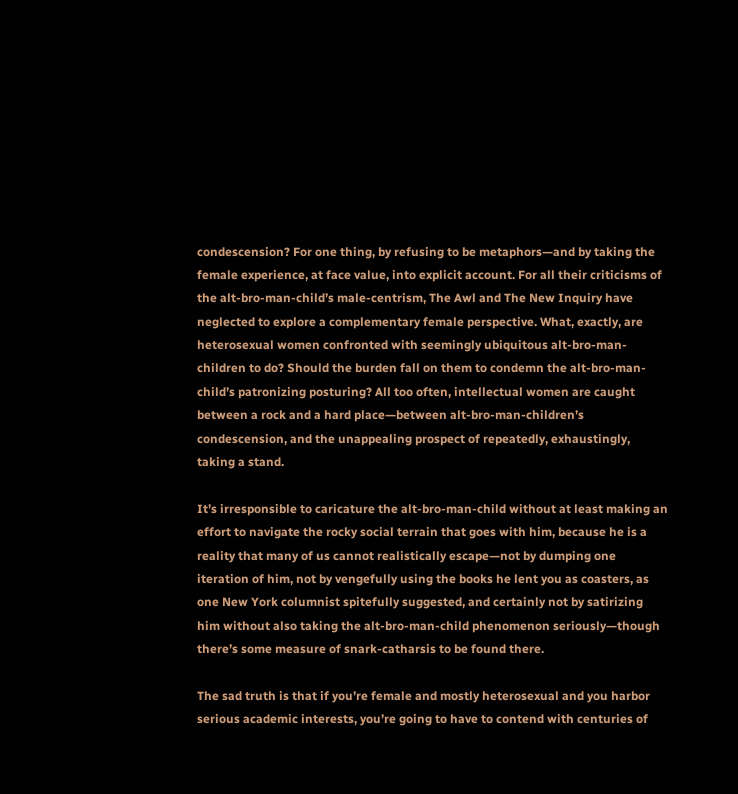condescension? For one thing, by refusing to be metaphors—and by taking the female experience, at face value, into explicit account. For all their criticisms of the alt-bro-man-child’s male-centrism, The Awl and The New Inquiry have neglected to explore a complementary female perspective. What, exactly, are heterosexual women confronted with seemingly ubiquitous alt-bro-man-children to do? Should the burden fall on them to condemn the alt-bro-man-child’s patronizing posturing? All too often, intellectual women are caught between a rock and a hard place—between alt-bro-man-children’s condescension, and the unappealing prospect of repeatedly, exhaustingly, taking a stand.

It’s irresponsible to caricature the alt-bro-man-child without at least making an effort to navigate the rocky social terrain that goes with him, because he is a reality that many of us cannot realistically escape—not by dumping one iteration of him, not by vengefully using the books he lent you as coasters, as one New York columnist spitefully suggested, and certainly not by satirizing him without also taking the alt-bro-man-child phenomenon seriously—though there’s some measure of snark-catharsis to be found there.

The sad truth is that if you’re female and mostly heterosexual and you harbor serious academic interests, you’re going to have to contend with centuries of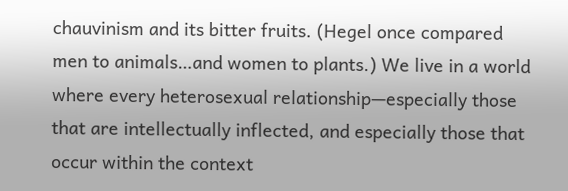chauvinism and its bitter fruits. (Hegel once compared men to animals…and women to plants.) We live in a world where every heterosexual relationship—especially those that are intellectually inflected, and especially those that occur within the context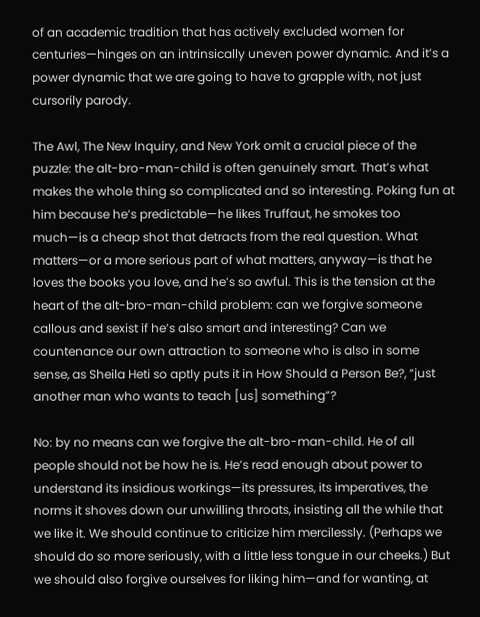of an academic tradition that has actively excluded women for centuries—hinges on an intrinsically uneven power dynamic. And it’s a power dynamic that we are going to have to grapple with, not just cursorily parody.

The Awl, The New Inquiry, and New York omit a crucial piece of the puzzle: the alt-bro-man-child is often genuinely smart. That’s what makes the whole thing so complicated and so interesting. Poking fun at him because he’s predictable—he likes Truffaut, he smokes too much—is a cheap shot that detracts from the real question. What matters—or a more serious part of what matters, anyway—is that he loves the books you love, and he’s so awful. This is the tension at the heart of the alt-bro-man-child problem: can we forgive someone callous and sexist if he’s also smart and interesting? Can we countenance our own attraction to someone who is also in some sense, as Sheila Heti so aptly puts it in How Should a Person Be?, “just another man who wants to teach [us] something”?

No: by no means can we forgive the alt-bro-man-child. He of all people should not be how he is. He’s read enough about power to understand its insidious workings—its pressures, its imperatives, the norms it shoves down our unwilling throats, insisting all the while that we like it. We should continue to criticize him mercilessly. (Perhaps we should do so more seriously, with a little less tongue in our cheeks.) But we should also forgive ourselves for liking him—and for wanting, at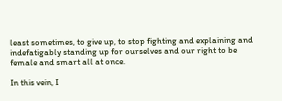least sometimes, to give up, to stop fighting and explaining and indefatigably standing up for ourselves and our right to be female and smart all at once.

In this vein, I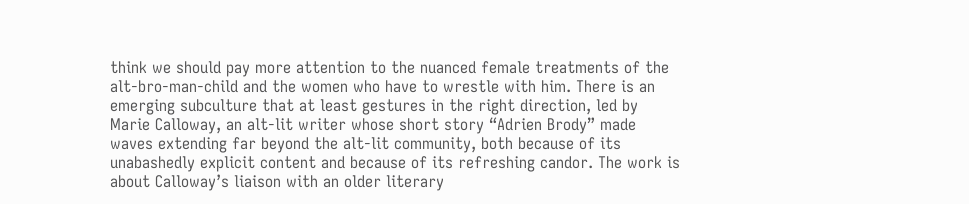think we should pay more attention to the nuanced female treatments of the alt-bro-man-child and the women who have to wrestle with him. There is an emerging subculture that at least gestures in the right direction, led by Marie Calloway, an alt-lit writer whose short story “Adrien Brody” made waves extending far beyond the alt-lit community, both because of its unabashedly explicit content and because of its refreshing candor. The work is about Calloway’s liaison with an older literary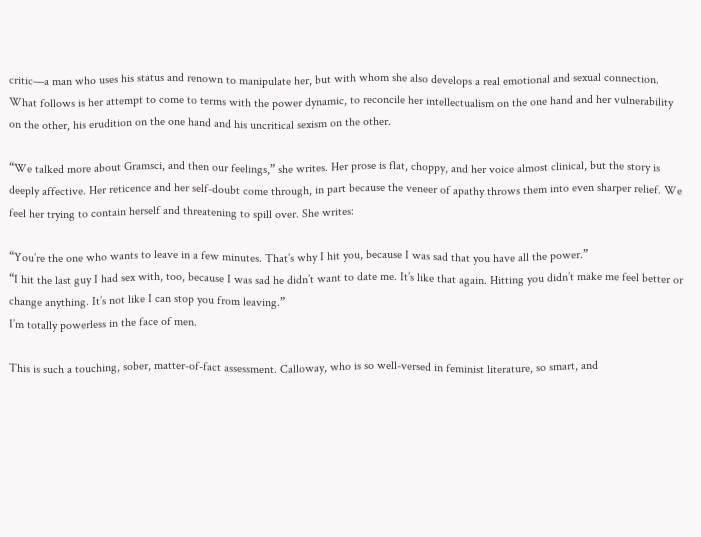critic—a man who uses his status and renown to manipulate her, but with whom she also develops a real emotional and sexual connection. What follows is her attempt to come to terms with the power dynamic, to reconcile her intellectualism on the one hand and her vulnerability on the other, his erudition on the one hand and his uncritical sexism on the other.

“We talked more about Gramsci, and then our feelings,” she writes. Her prose is flat, choppy, and her voice almost clinical, but the story is deeply affective. Her reticence and her self-doubt come through, in part because the veneer of apathy throws them into even sharper relief. We feel her trying to contain herself and threatening to spill over. She writes:

“You’re the one who wants to leave in a few minutes. That’s why I hit you, because I was sad that you have all the power.”
“I hit the last guy I had sex with, too, because I was sad he didn’t want to date me. It’s like that again. Hitting you didn’t make me feel better or change anything. It’s not like I can stop you from leaving.”
I’m totally powerless in the face of men.

This is such a touching, sober, matter-of-fact assessment. Calloway, who is so well-versed in feminist literature, so smart, and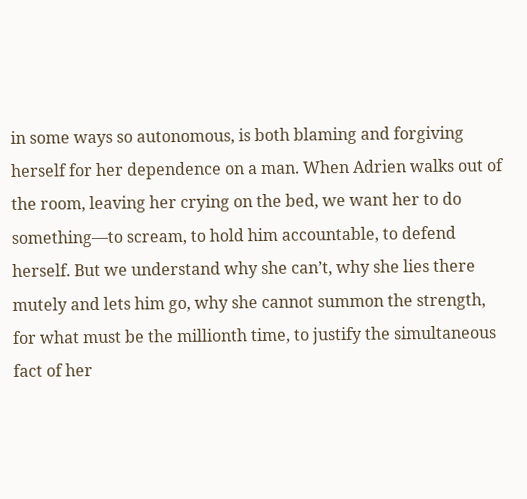in some ways so autonomous, is both blaming and forgiving herself for her dependence on a man. When Adrien walks out of the room, leaving her crying on the bed, we want her to do something—to scream, to hold him accountable, to defend herself. But we understand why she can’t, why she lies there mutely and lets him go, why she cannot summon the strength, for what must be the millionth time, to justify the simultaneous fact of her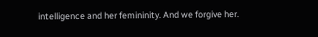intelligence and her femininity. And we forgive her.